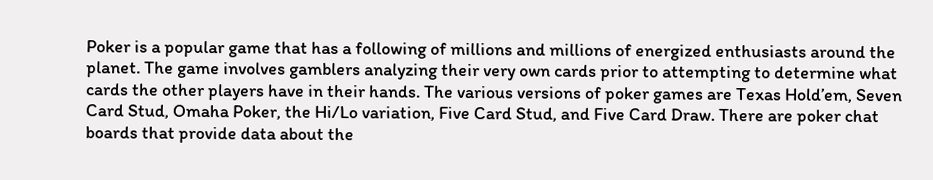Poker is a popular game that has a following of millions and millions of energized enthusiasts around the planet. The game involves gamblers analyzing their very own cards prior to attempting to determine what cards the other players have in their hands. The various versions of poker games are Texas Hold’em, Seven Card Stud, Omaha Poker, the Hi/Lo variation, Five Card Stud, and Five Card Draw. There are poker chat boards that provide data about the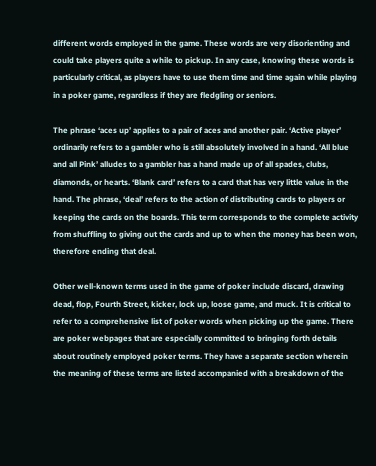different words employed in the game. These words are very disorienting and could take players quite a while to pickup. In any case, knowing these words is particularly critical, as players have to use them time and time again while playing in a poker game, regardless if they are fledgling or seniors.

The phrase ‘aces up’ applies to a pair of aces and another pair. ‘Active player’ ordinarily refers to a gambler who is still absolutely involved in a hand. ‘All blue and all Pink’ alludes to a gambler has a hand made up of all spades, clubs, diamonds, or hearts. ‘Blank card’ refers to a card that has very little value in the hand. The phrase, ‘deal’ refers to the action of distributing cards to players or keeping the cards on the boards. This term corresponds to the complete activity from shuffling to giving out the cards and up to when the money has been won, therefore ending that deal.

Other well-known terms used in the game of poker include discard, drawing dead, flop, Fourth Street, kicker, lock up, loose game, and muck. It is critical to refer to a comprehensive list of poker words when picking up the game. There are poker webpages that are especially committed to bringing forth details about routinely employed poker terms. They have a separate section wherein the meaning of these terms are listed accompanied with a breakdown of the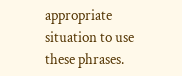appropriate situation to use these phrases.